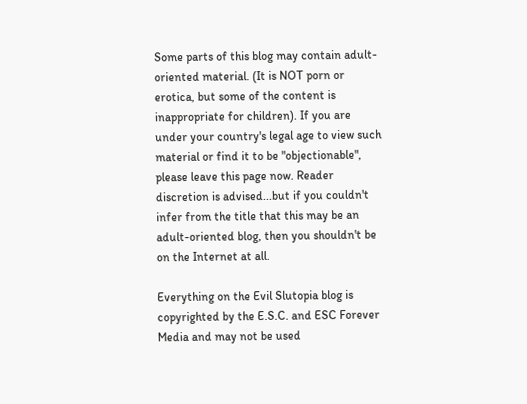Some parts of this blog may contain adult-oriented material. (It is NOT porn or erotica, but some of the content is inappropriate for children). If you are under your country's legal age to view such material or find it to be "objectionable", please leave this page now. Reader discretion is advised...but if you couldn't infer from the title that this may be an adult-oriented blog, then you shouldn't be on the Internet at all.

Everything on the Evil Slutopia blog is copyrighted by the E.S.C. and ESC Forever Media and may not be used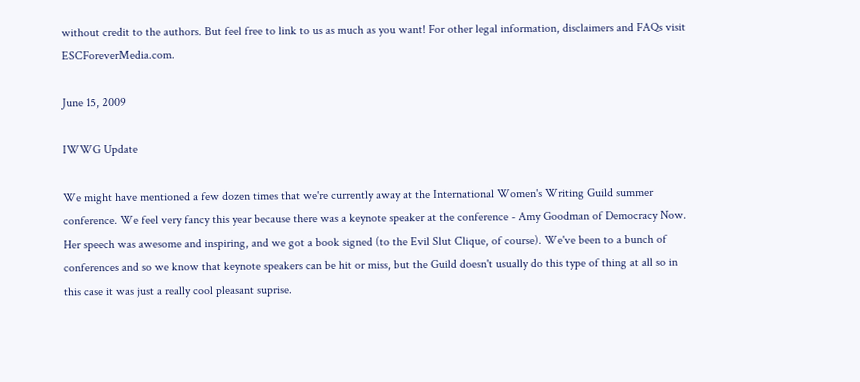without credit to the authors. But feel free to link to us as much as you want! For other legal information, disclaimers and FAQs visit ESCForeverMedia.com.

June 15, 2009

IWWG Update

We might have mentioned a few dozen times that we're currently away at the International Women's Writing Guild summer conference. We feel very fancy this year because there was a keynote speaker at the conference - Amy Goodman of Democracy Now. Her speech was awesome and inspiring, and we got a book signed (to the Evil Slut Clique, of course). We've been to a bunch of conferences and so we know that keynote speakers can be hit or miss, but the Guild doesn't usually do this type of thing at all so in this case it was just a really cool pleasant suprise.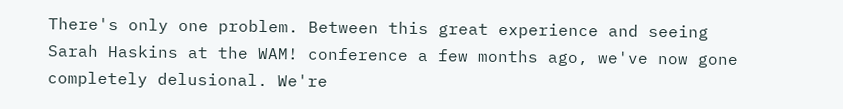There's only one problem. Between this great experience and seeing Sarah Haskins at the WAM! conference a few months ago, we've now gone completely delusional. We're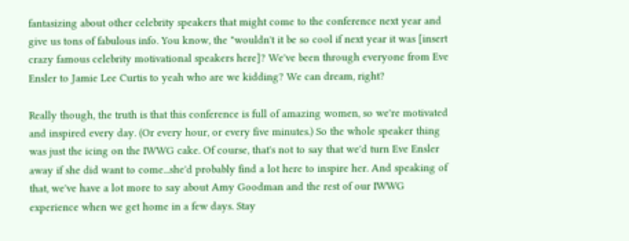fantasizing about other celebrity speakers that might come to the conference next year and give us tons of fabulous info. You know, the "wouldn't it be so cool if next year it was [insert crazy famous celebrity motivational speakers here]? We've been through everyone from Eve Ensler to Jamie Lee Curtis to yeah who are we kidding? We can dream, right?

Really though, the truth is that this conference is full of amazing women, so we're motivated and inspired every day. (Or every hour, or every five minutes.) So the whole speaker thing was just the icing on the IWWG cake. Of course, that's not to say that we'd turn Eve Ensler away if she did want to come...she'd probably find a lot here to inspire her. And speaking of that, we've have a lot more to say about Amy Goodman and the rest of our IWWG experience when we get home in a few days. Stay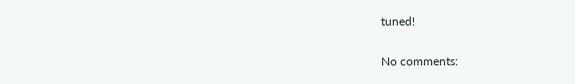tuned!

No comments: